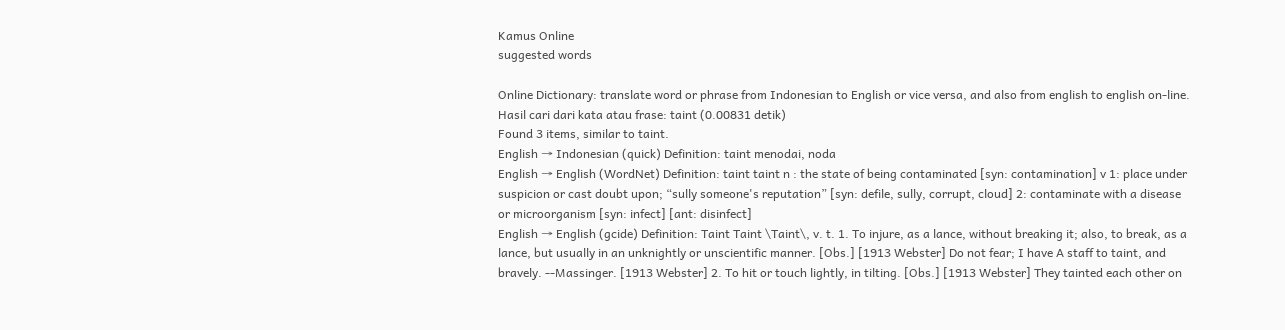Kamus Online
suggested words

Online Dictionary: translate word or phrase from Indonesian to English or vice versa, and also from english to english on-line.
Hasil cari dari kata atau frase: taint (0.00831 detik)
Found 3 items, similar to taint.
English → Indonesian (quick) Definition: taint menodai, noda
English → English (WordNet) Definition: taint taint n : the state of being contaminated [syn: contamination] v 1: place under suspicion or cast doubt upon; “sully someone's reputation” [syn: defile, sully, corrupt, cloud] 2: contaminate with a disease or microorganism [syn: infect] [ant: disinfect]
English → English (gcide) Definition: Taint Taint \Taint\, v. t. 1. To injure, as a lance, without breaking it; also, to break, as a lance, but usually in an unknightly or unscientific manner. [Obs.] [1913 Webster] Do not fear; I have A staff to taint, and bravely. --Massinger. [1913 Webster] 2. To hit or touch lightly, in tilting. [Obs.] [1913 Webster] They tainted each other on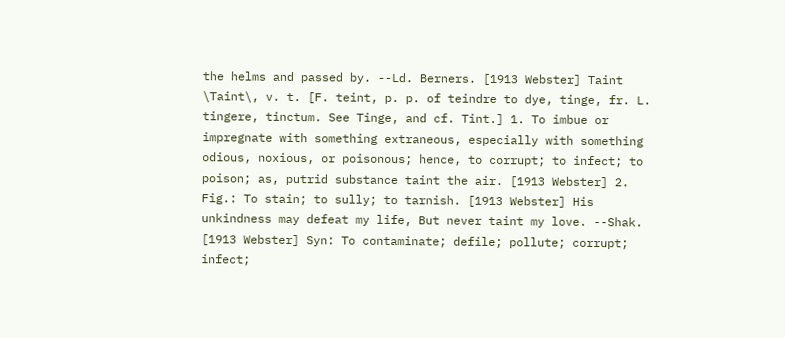the helms and passed by. --Ld. Berners. [1913 Webster] Taint \Taint\, v. t. [F. teint, p. p. of teindre to dye, tinge, fr. L. tingere, tinctum. See Tinge, and cf. Tint.] 1. To imbue or impregnate with something extraneous, especially with something odious, noxious, or poisonous; hence, to corrupt; to infect; to poison; as, putrid substance taint the air. [1913 Webster] 2. Fig.: To stain; to sully; to tarnish. [1913 Webster] His unkindness may defeat my life, But never taint my love. --Shak. [1913 Webster] Syn: To contaminate; defile; pollute; corrupt; infect;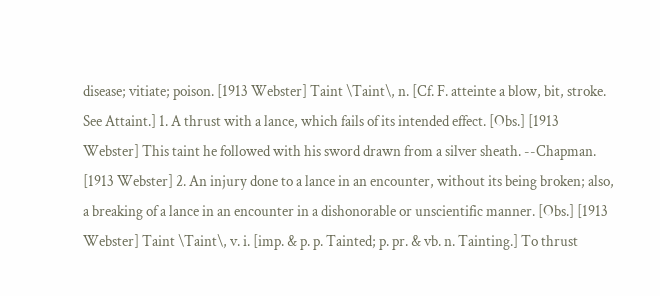disease; vitiate; poison. [1913 Webster] Taint \Taint\, n. [Cf. F. atteinte a blow, bit, stroke. See Attaint.] 1. A thrust with a lance, which fails of its intended effect. [Obs.] [1913 Webster] This taint he followed with his sword drawn from a silver sheath. --Chapman. [1913 Webster] 2. An injury done to a lance in an encounter, without its being broken; also, a breaking of a lance in an encounter in a dishonorable or unscientific manner. [Obs.] [1913 Webster] Taint \Taint\, v. i. [imp. & p. p. Tainted; p. pr. & vb. n. Tainting.] To thrust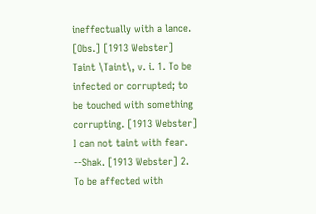ineffectually with a lance. [Obs.] [1913 Webster] Taint \Taint\, v. i. 1. To be infected or corrupted; to be touched with something corrupting. [1913 Webster] I can not taint with fear. --Shak. [1913 Webster] 2. To be affected with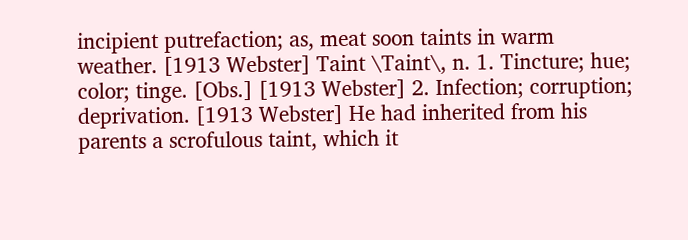incipient putrefaction; as, meat soon taints in warm weather. [1913 Webster] Taint \Taint\, n. 1. Tincture; hue; color; tinge. [Obs.] [1913 Webster] 2. Infection; corruption; deprivation. [1913 Webster] He had inherited from his parents a scrofulous taint, which it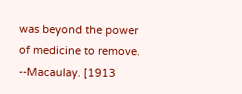was beyond the power of medicine to remove. --Macaulay. [1913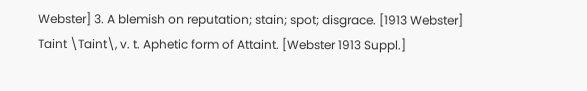Webster] 3. A blemish on reputation; stain; spot; disgrace. [1913 Webster] Taint \Taint\, v. t. Aphetic form of Attaint. [Webster 1913 Suppl.]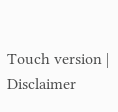Touch version | Disclaimer